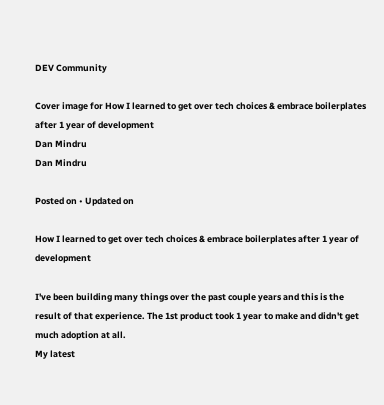DEV Community

Cover image for How I learned to get over tech choices & embrace boilerplates after 1 year of development
Dan Mindru
Dan Mindru

Posted on • Updated on

How I learned to get over tech choices & embrace boilerplates after 1 year of development

I've been building many things over the past couple years and this is the result of that experience. The 1st product took 1 year to make and didn't get much adoption at all.
My latest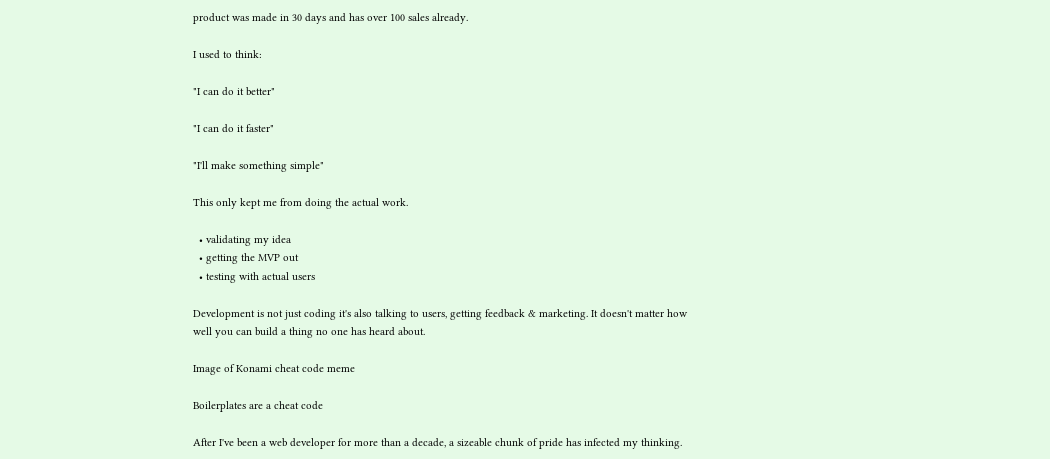product was made in 30 days and has over 100 sales already.

I used to think:

"I can do it better"

"I can do it faster"

"I'll make something simple"

This only kept me from doing the actual work.

  • validating my idea
  • getting the MVP out
  • testing with actual users

Development is not just coding it's also talking to users, getting feedback & marketing. It doesn't matter how well you can build a thing no one has heard about.

Image of Konami cheat code meme

Boilerplates are a cheat code

After I've been a web developer for more than a decade, a sizeable chunk of pride has infected my thinking.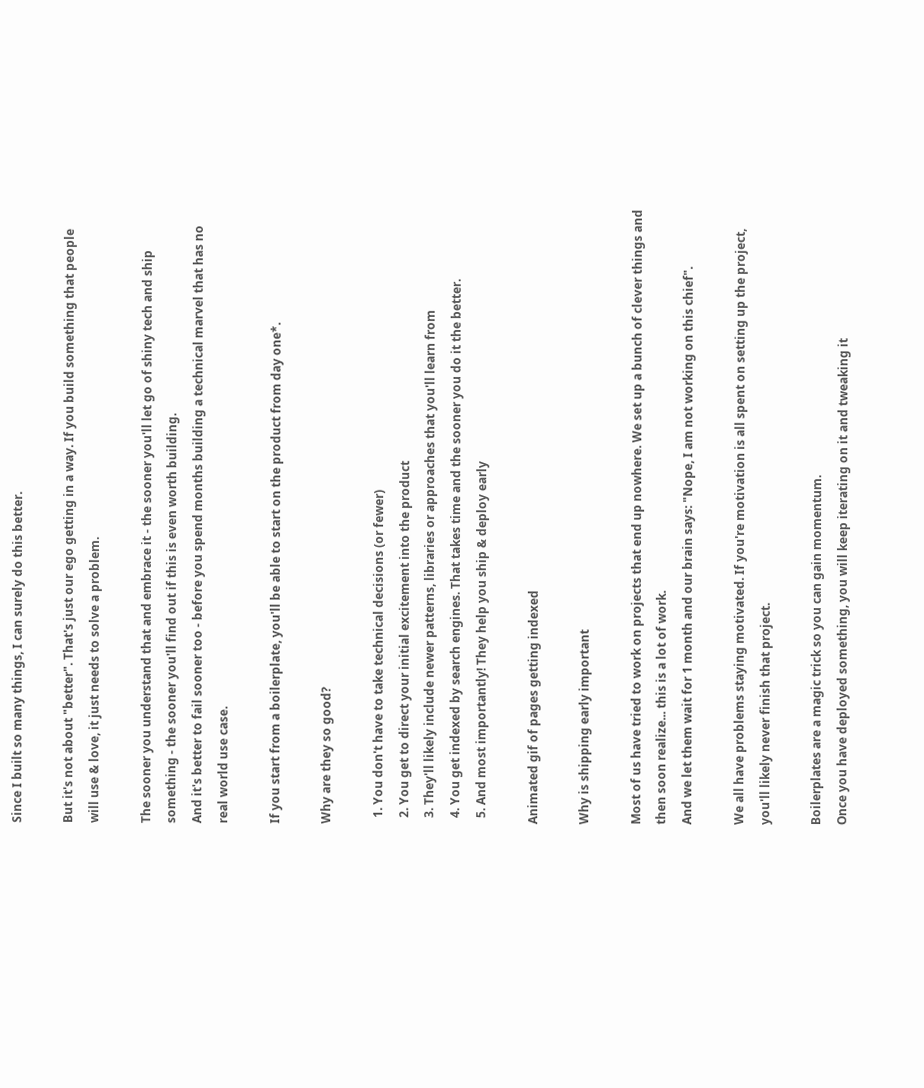Since I built so many things, I can surely do this better.

But it's not about "better". That's just our ego getting in a way. If you build something that people will use & love, it just needs to solve a problem.

The sooner you understand that and embrace it - the sooner you'll let go of shiny tech and ship something - the sooner you'll find out if this is even worth building.
And it's better to fail sooner too - before you spend months building a technical marvel that has no real world use case.

If you start from a boilerplate, you'll be able to start on the product from day one*.

Why are they so good?

  1. You don't have to take technical decisions (or fewer)
  2. You get to direct your initial excitement into the product
  3. They'll likely include newer patterns, libraries or approaches that you'll learn from
  4. You get indexed by search engines. That takes time and the sooner you do it the better.
  5. And most importantly! They help you ship & deploy early

Animated gif of pages getting indexed

Why is shipping early important

Most of us have tried to work on projects that end up nowhere. We set up a bunch of clever things and then soon realize... this is a lot of work.
And we let them wait for 1 month and our brain says: "Nope, I am not working on this chief".

We all have problems staying motivated. If you're motivation is all spent on setting up the project, you'll likely never finish that project.

Boilerplates are a magic trick so you can gain momentum.
Once you have deployed something, you will keep iterating on it and tweaking it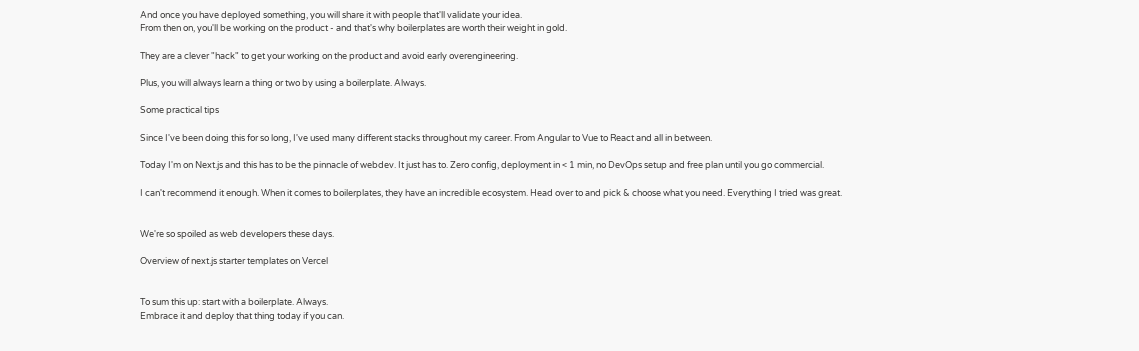And once you have deployed something, you will share it with people that'll validate your idea.
From then on, you'll be working on the product - and that's why boilerplates are worth their weight in gold.

They are a clever "hack" to get your working on the product and avoid early overengineering.

Plus, you will always learn a thing or two by using a boilerplate. Always.

Some practical tips

Since I've been doing this for so long, I've used many different stacks throughout my career. From Angular to Vue to React and all in between.

Today I'm on Next.js and this has to be the pinnacle of webdev. It just has to. Zero config, deployment in < 1 min, no DevOps setup and free plan until you go commercial.

I can't recommend it enough. When it comes to boilerplates, they have an incredible ecosystem. Head over to and pick & choose what you need. Everything I tried was great.


We're so spoiled as web developers these days.

Overview of next.js starter templates on Vercel


To sum this up: start with a boilerplate. Always.
Embrace it and deploy that thing today if you can.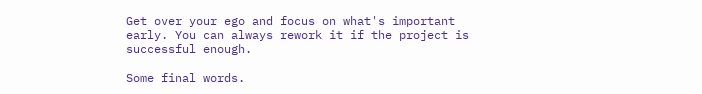Get over your ego and focus on what's important early. You can always rework it if the project is successful enough.

Some final words.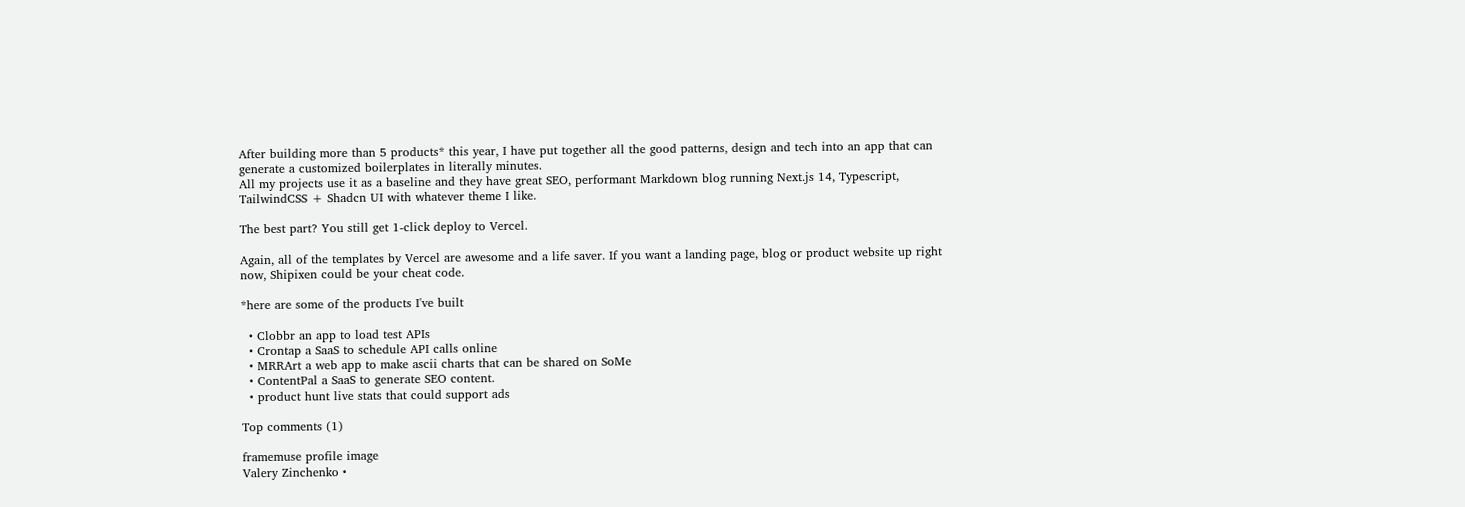After building more than 5 products* this year, I have put together all the good patterns, design and tech into an app that can generate a customized boilerplates in literally minutes.
All my projects use it as a baseline and they have great SEO, performant Markdown blog running Next.js 14, Typescript, TailwindCSS + Shadcn UI with whatever theme I like.

The best part? You still get 1-click deploy to Vercel.

Again, all of the templates by Vercel are awesome and a life saver. If you want a landing page, blog or product website up right now, Shipixen could be your cheat code.

*here are some of the products I've built

  • Clobbr an app to load test APIs
  • Crontap a SaaS to schedule API calls online
  • MRRArt a web app to make ascii charts that can be shared on SoMe
  • ContentPal a SaaS to generate SEO content.
  • product hunt live stats that could support ads

Top comments (1)

framemuse profile image
Valery Zinchenko •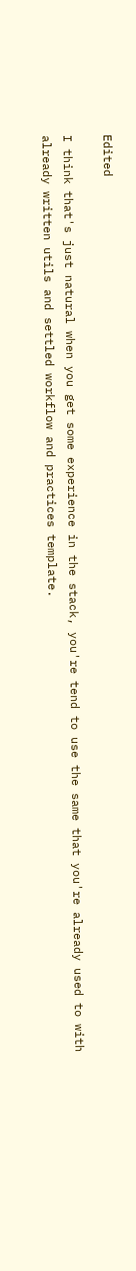Edited

I think that's just natural when you get some experience in the stack, you're tend to use the same that you're already used to with already written utils and settled workflow and practices template.